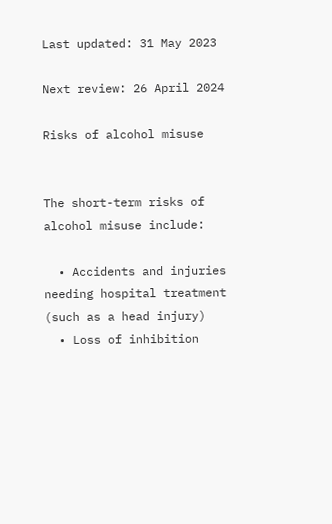Last updated: 31 May 2023

Next review: 26 April 2024

Risks of alcohol misuse


The short-term risks of alcohol misuse include:

  • Accidents and injuries needing hospital treatment (such as a head injury)
  • Loss of inhibition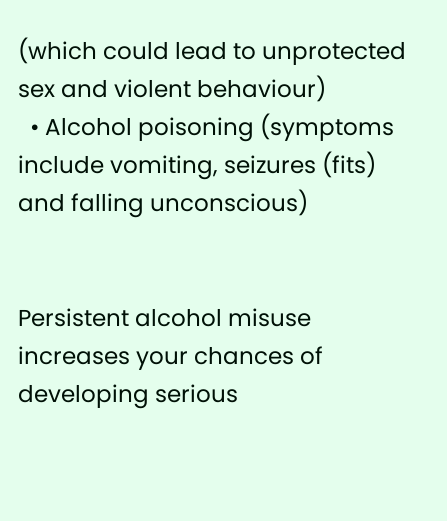(which could lead to unprotected sex and violent behaviour)
  • Alcohol poisoning (symptoms include vomiting, seizures (fits) and falling unconscious)


Persistent alcohol misuse increases your chances of developing serious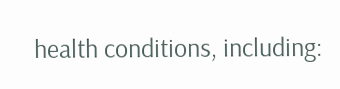health conditions, including: